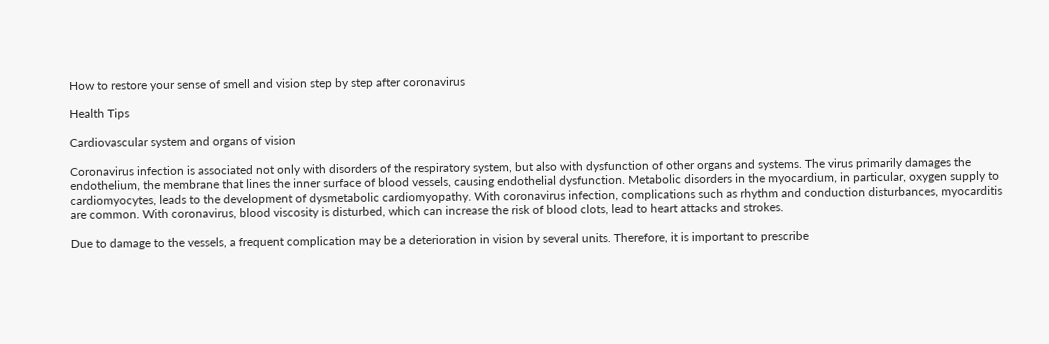How to restore your sense of smell and vision step by step after coronavirus

Health Tips

Cardiovascular system and organs of vision

Coronavirus infection is associated not only with disorders of the respiratory system, but also with dysfunction of other organs and systems. The virus primarily damages the endothelium, the membrane that lines the inner surface of blood vessels, causing endothelial dysfunction. Metabolic disorders in the myocardium, in particular, oxygen supply to cardiomyocytes, leads to the development of dysmetabolic cardiomyopathy. With coronavirus infection, complications such as rhythm and conduction disturbances, myocarditis are common. With coronavirus, blood viscosity is disturbed, which can increase the risk of blood clots, lead to heart attacks and strokes.

Due to damage to the vessels, a frequent complication may be a deterioration in vision by several units. Therefore, it is important to prescribe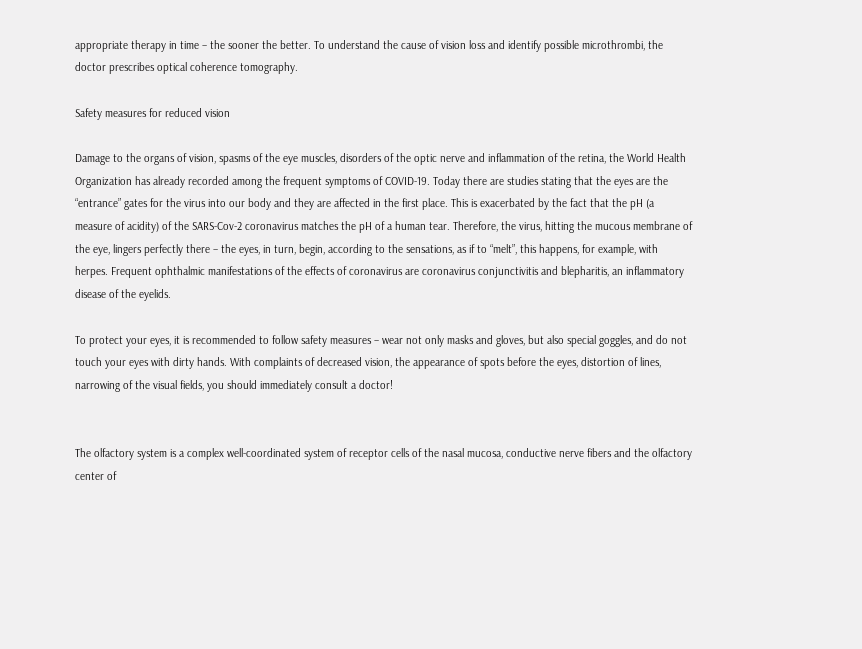appropriate therapy in time – the sooner the better. To understand the cause of vision loss and identify possible microthrombi, the doctor prescribes optical coherence tomography.

Safety measures for reduced vision

Damage to the organs of vision, spasms of the eye muscles, disorders of the optic nerve and inflammation of the retina, the World Health Organization has already recorded among the frequent symptoms of COVID-19. Today there are studies stating that the eyes are the “entrance” gates for the virus into our body and they are affected in the first place. This is exacerbated by the fact that the pH (a measure of acidity) of the SARS-Cov-2 coronavirus matches the pH of a human tear. Therefore, the virus, hitting the mucous membrane of the eye, lingers perfectly there – the eyes, in turn, begin, according to the sensations, as if to “melt”, this happens, for example, with herpes. Frequent ophthalmic manifestations of the effects of coronavirus are coronavirus conjunctivitis and blepharitis, an inflammatory disease of the eyelids.

To protect your eyes, it is recommended to follow safety measures – wear not only masks and gloves, but also special goggles, and do not touch your eyes with dirty hands. With complaints of decreased vision, the appearance of spots before the eyes, distortion of lines, narrowing of the visual fields, you should immediately consult a doctor!


The olfactory system is a complex well-coordinated system of receptor cells of the nasal mucosa, conductive nerve fibers and the olfactory center of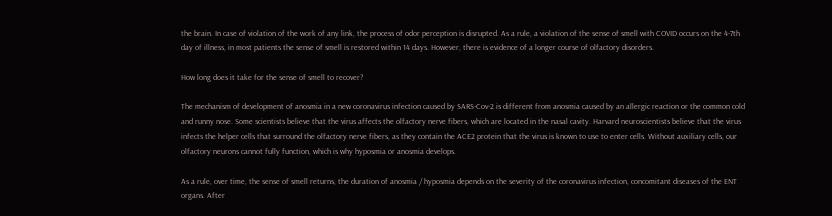the brain. In case of violation of the work of any link, the process of odor perception is disrupted. As a rule, a violation of the sense of smell with COVID occurs on the 4-7th day of illness, in most patients the sense of smell is restored within 14 days. However, there is evidence of a longer course of olfactory disorders.

How long does it take for the sense of smell to recover?

The mechanism of development of anosmia in a new coronavirus infection caused by SARS-Cov-2 is different from anosmia caused by an allergic reaction or the common cold and runny nose. Some scientists believe that the virus affects the olfactory nerve fibers, which are located in the nasal cavity. Harvard neuroscientists believe that the virus infects the helper cells that surround the olfactory nerve fibers, as they contain the ACE2 protein that the virus is known to use to enter cells. Without auxiliary cells, our olfactory neurons cannot fully function, which is why hyposmia or anosmia develops.

As a rule, over time, the sense of smell returns, the duration of anosmia / hyposmia depends on the severity of the coronavirus infection, concomitant diseases of the ENT organs. After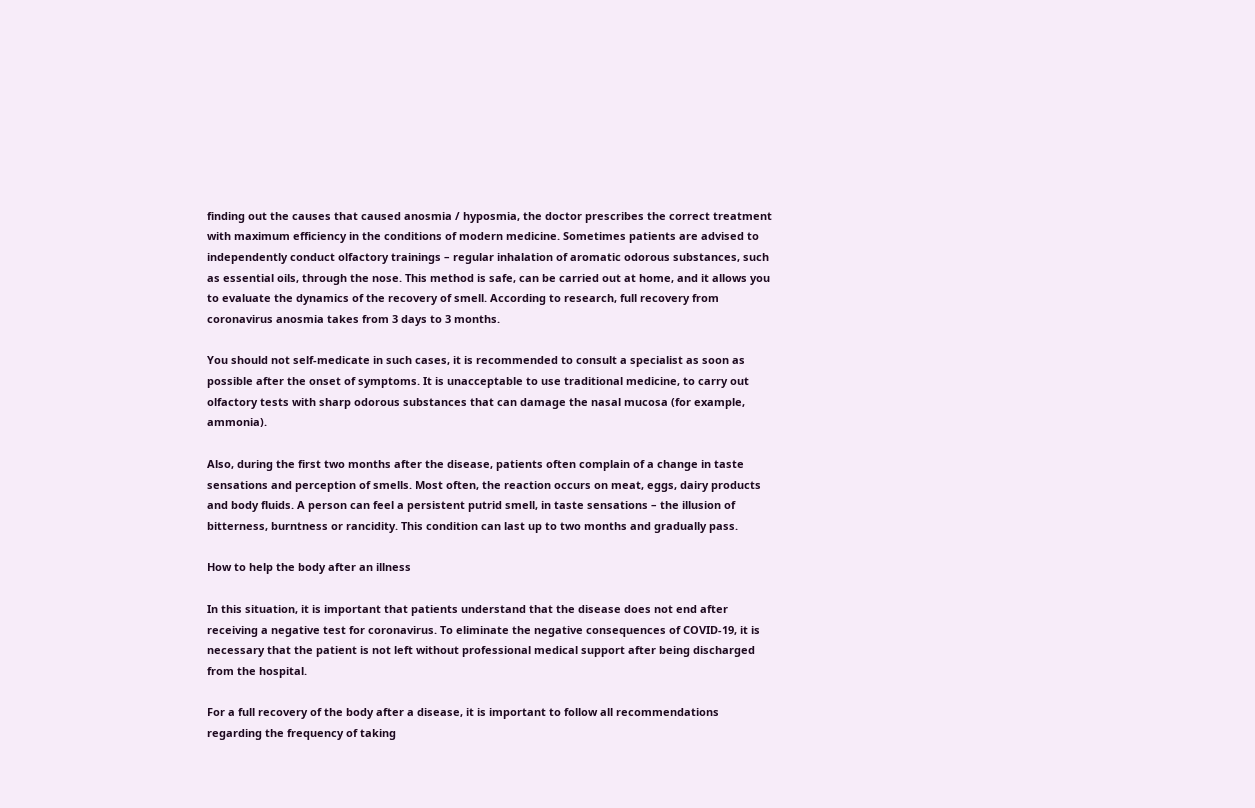finding out the causes that caused anosmia / hyposmia, the doctor prescribes the correct treatment with maximum efficiency in the conditions of modern medicine. Sometimes patients are advised to independently conduct olfactory trainings – regular inhalation of aromatic odorous substances, such as essential oils, through the nose. This method is safe, can be carried out at home, and it allows you to evaluate the dynamics of the recovery of smell. According to research, full recovery from coronavirus anosmia takes from 3 days to 3 months.

You should not self-medicate in such cases, it is recommended to consult a specialist as soon as possible after the onset of symptoms. It is unacceptable to use traditional medicine, to carry out olfactory tests with sharp odorous substances that can damage the nasal mucosa (for example, ammonia).

Also, during the first two months after the disease, patients often complain of a change in taste sensations and perception of smells. Most often, the reaction occurs on meat, eggs, dairy products and body fluids. A person can feel a persistent putrid smell, in taste sensations – the illusion of bitterness, burntness or rancidity. This condition can last up to two months and gradually pass.

How to help the body after an illness

In this situation, it is important that patients understand that the disease does not end after receiving a negative test for coronavirus. To eliminate the negative consequences of COVID-19, it is necessary that the patient is not left without professional medical support after being discharged from the hospital.

For a full recovery of the body after a disease, it is important to follow all recommendations regarding the frequency of taking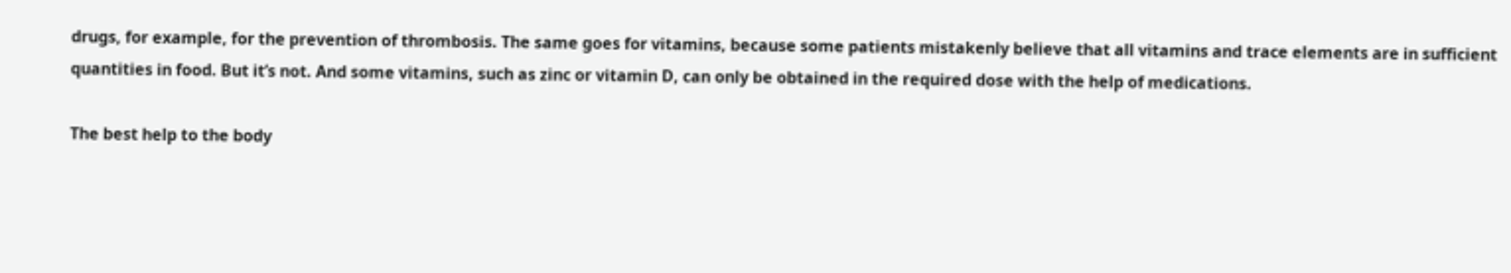drugs, for example, for the prevention of thrombosis. The same goes for vitamins, because some patients mistakenly believe that all vitamins and trace elements are in sufficient quantities in food. But it’s not. And some vitamins, such as zinc or vitamin D, can only be obtained in the required dose with the help of medications.

The best help to the body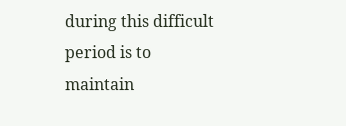during this difficult period is to maintain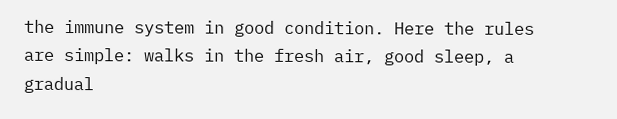the immune system in good condition. Here the rules are simple: walks in the fresh air, good sleep, a gradual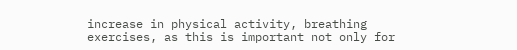increase in physical activity, breathing exercises, as this is important not only for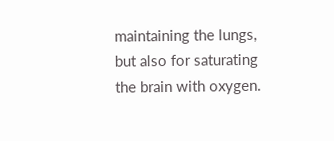maintaining the lungs, but also for saturating the brain with oxygen.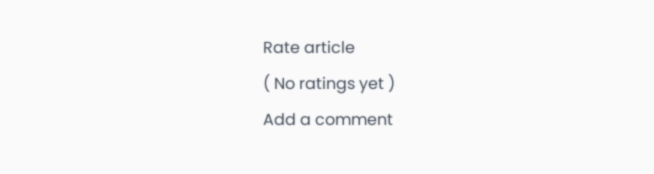Rate article
( No ratings yet )
Add a comment